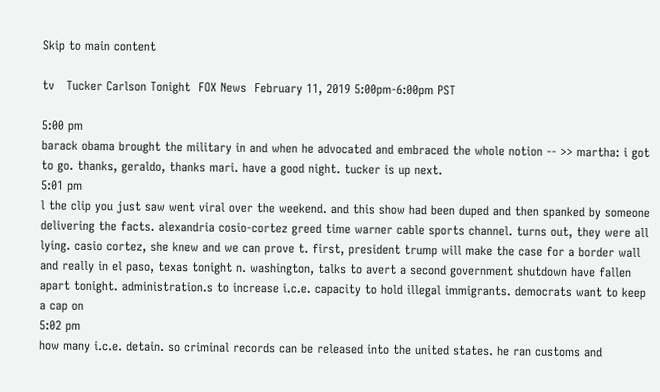Skip to main content

tv   Tucker Carlson Tonight  FOX News  February 11, 2019 5:00pm-6:00pm PST

5:00 pm
barack obama brought the military in and when he advocated and embraced the whole notion -- >> martha: i got to go. thanks, geraldo, thanks mari. have a good night. tucker is up next.
5:01 pm
l the clip you just saw went viral over the weekend. and this show had been duped and then spanked by someone delivering the facts. alexandria cosio-cortez greed time warner cable sports channel. turns out, they were all lying. casio cortez, she knew and we can prove t. first, president trump will make the case for a border wall and really in el paso, texas tonight n. washington, talks to avert a second government shutdown have fallen apart tonight. administration.s to increase i.c.e. capacity to hold illegal immigrants. democrats want to keep a cap on
5:02 pm
how many i.c.e. detain. so criminal records can be released into the united states. he ran customs and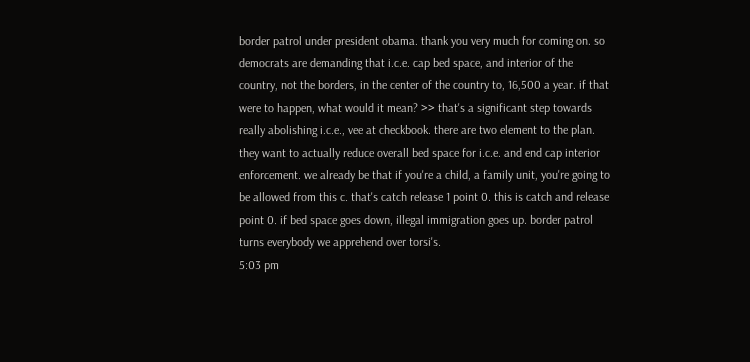border patrol under president obama. thank you very much for coming on. so democrats are demanding that i.c.e. cap bed space, and interior of the country, not the borders, in the center of the country to, 16,500 a year. if that were to happen, what would it mean? >> that's a significant step towards really abolishing i.c.e., vee at checkbook. there are two element to the plan. they want to actually reduce overall bed space for i.c.e. and end cap interior enforcement. we already be that if you're a child, a family unit, you're going to be allowed from this c. that's catch release 1 point 0. this is catch and release point 0. if bed space goes down, illegal immigration goes up. border patrol turns everybody we apprehend over torsi's.
5:03 pm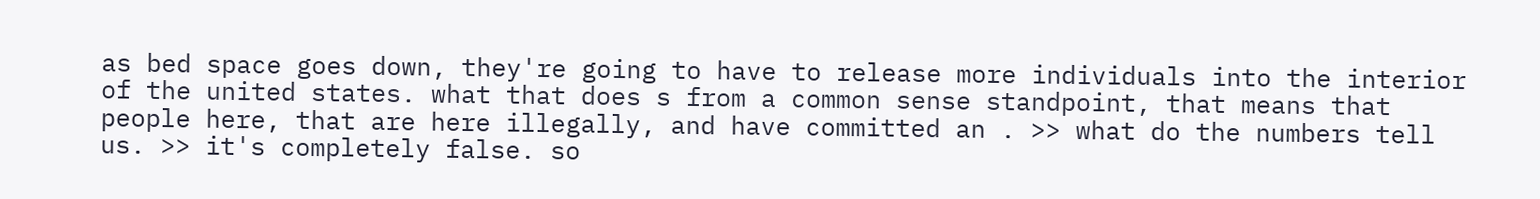as bed space goes down, they're going to have to release more individuals into the interior of the united states. what that does s from a common sense standpoint, that means that people here, that are here illegally, and have committed an . >> what do the numbers tell us. >> it's completely false. so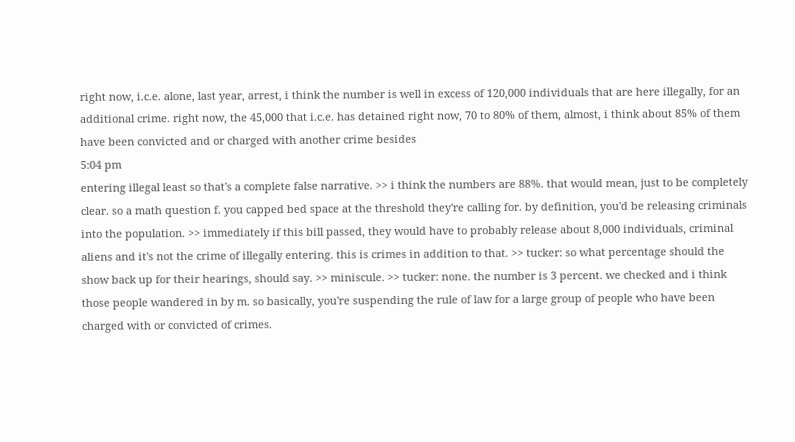right now, i.c.e. alone, last year, arrest, i think the number is well in excess of 120,000 individuals that are here illegally, for an additional crime. right now, the 45,000 that i.c.e. has detained right now, 70 to 80% of them, almost, i think about 85% of them have been convicted and or charged with another crime besides
5:04 pm
entering illegal least so that's a complete false narrative. >> i think the numbers are 88%. that would mean, just to be completely clear. so a math question f. you capped bed space at the threshold they're calling for. by definition, you'd be releasing criminals into the population. >> immediately if this bill passed, they would have to probably release about 8,000 individuals, criminal aliens and it's not the crime of illegally entering. this is crimes in addition to that. >> tucker: so what percentage should the show back up for their hearings, should say. >> miniscule. >> tucker: none. the number is 3 percent. we checked and i think those people wandered in by m. so basically, you're suspending the rule of law for a large group of people who have been charged with or convicted of crimes.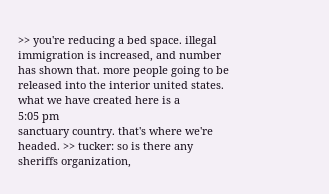>> you're reducing a bed space. illegal immigration is increased, and number has shown that. more people going to be released into the interior united states. what we have created here is a
5:05 pm
sanctuary country. that's where we're headed. >> tucker: so is there any sheriffs organization,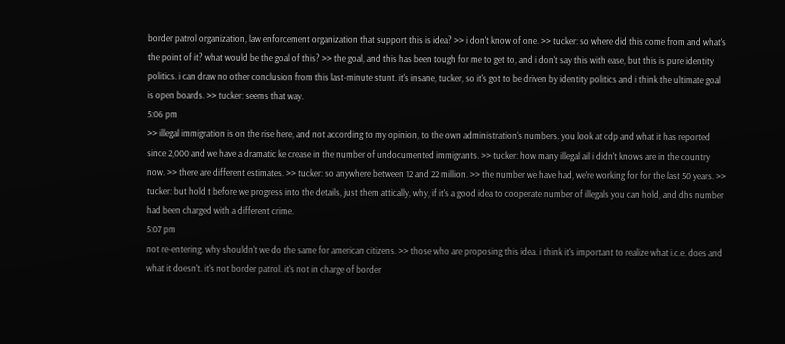border patrol organization, law enforcement organization that support this is idea? >> i don't know of one. >> tucker: so where did this come from and what's the point of it? what would be the goal of this? >> the goal, and this has been tough for me to get to, and i don't say this with ease, but this is pure identity politics. i can draw no other conclusion from this last-minute stunt. it's insane, tucker, so it's got to be driven by identity politics and i think the ultimate goal is open boards. >> tucker: seems that way.
5:06 pm
>> illegal immigration is on the rise here, and not according to my opinion, to the own administration's numbers. you look at cdp and what it has reported since 2,000 and we have a dramatic ke crease in the number of undocumented immigrants. >> tucker: how many illegal ail i didn't knows are in the country now. >> there are different estimates. >> tucker: so anywhere between 12 and 22 million. >> the number we have had, we're working for for the last 50 years. >> tucker: but hold t before we progress into the details, just them attically, why, if it's a good idea to cooperate number of illegals you can hold, and dhs number had been charged with a different crime.
5:07 pm
not re-entering. why shouldn't we do the same for american citizens. >> those who are proposing this idea. i think it's important to realize what i.c.e. does and what it doesn't. it's not border patrol. it's not in charge of border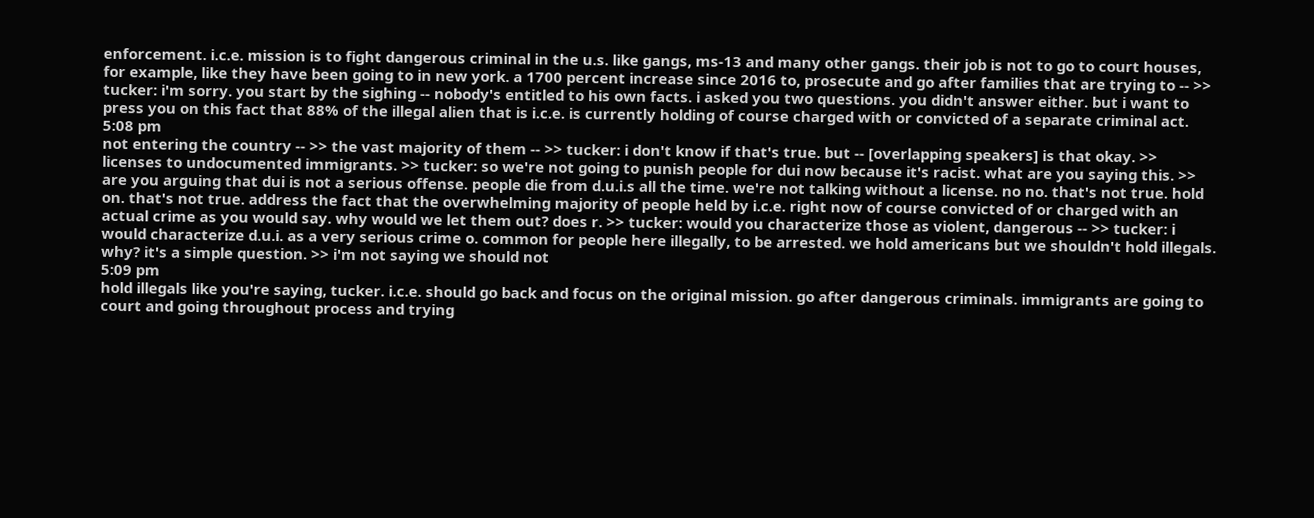enforcement. i.c.e. mission is to fight dangerous criminal in the u.s. like gangs, ms-13 and many other gangs. their job is not to go to court houses, for example, like they have been going to in new york. a 1700 percent increase since 2016 to, prosecute and go after families that are trying to -- >> tucker: i'm sorry. you start by the sighing -- nobody's entitled to his own facts. i asked you two questions. you didn't answer either. but i want to press you on this fact that 88% of the illegal alien that is i.c.e. is currently holding of course charged with or convicted of a separate criminal act.
5:08 pm
not entering the country -- >> the vast majority of them -- >> tucker: i don't know if that's true. but -- [overlapping speakers] is that okay. >> licenses to undocumented immigrants. >> tucker: so we're not going to punish people for dui now because it's racist. what are you saying this. >> are you arguing that dui is not a serious offense. people die from d.u.i.s all the time. we're not talking without a license. no no. that's not true. hold on. that's not true. address the fact that the overwhelming majority of people held by i.c.e. right now of course convicted of or charged with an actual crime as you would say. why would we let them out? does r. >> tucker: would you characterize those as violent, dangerous -- >> tucker: i would characterize d.u.i. as a very serious crime o. common for people here illegally, to be arrested. we hold americans but we shouldn't hold illegals. why? it's a simple question. >> i'm not saying we should not
5:09 pm
hold illegals like you're saying, tucker. i.c.e. should go back and focus on the original mission. go after dangerous criminals. immigrants are going to court and going throughout process and trying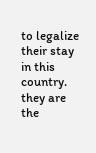to legalize their stay in this country. they are the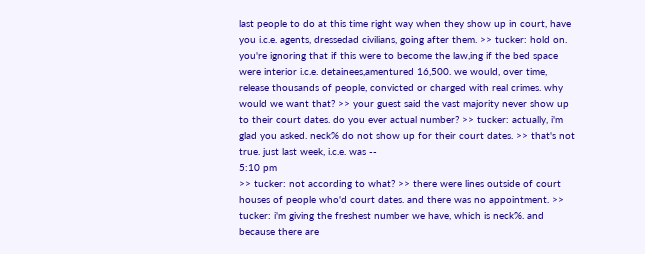last people to do at this time right way when they show up in court, have you i.c.e. agents, dressedad civilians, going after them. >> tucker: hold on. you're ignoring that if this were to become the law,ing if the bed space were interior i.c.e. detainees,amentured 16,500. we would, over time, release thousands of people, convicted or charged with real crimes. why would we want that? >> your guest said the vast majority never show up to their court dates. do you ever actual number? >> tucker: actually, i'm glad you asked. neck% do not show up for their court dates. >> that's not true. just last week, i.c.e. was --
5:10 pm
>> tucker: not according to what? >> there were lines outside of court houses of people who'd court dates. and there was no appointment. >> tucker: i'm giving the freshest number we have, which is neck%. and because there are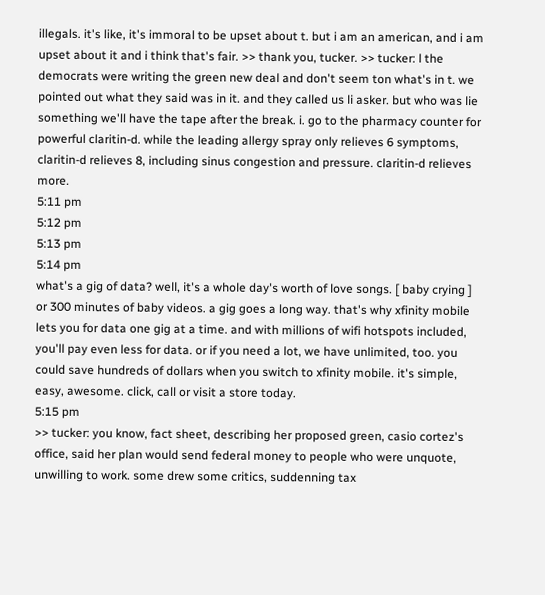illegals. it's like, it's immoral to be upset about t. but i am an american, and i am upset about it and i think that's fair. >> thank you, tucker. >> tucker: l the democrats were writing the green new deal and don't seem ton what's in t. we pointed out what they said was in it. and they called us li asker. but who was lie something we'll have the tape after the break. i. go to the pharmacy counter for powerful claritin-d. while the leading allergy spray only relieves 6 symptoms, claritin-d relieves 8, including sinus congestion and pressure. claritin-d relieves more.
5:11 pm
5:12 pm
5:13 pm
5:14 pm
what's a gig of data? well, it's a whole day's worth of love songs. [ baby crying ] or 300 minutes of baby videos. a gig goes a long way. that's why xfinity mobile lets you for data one gig at a time. and with millions of wifi hotspots included, you'll pay even less for data. or if you need a lot, we have unlimited, too. you could save hundreds of dollars when you switch to xfinity mobile. it's simple, easy, awesome. click, call or visit a store today.
5:15 pm
>> tucker: you know, fact sheet, describing her proposed green, casio cortez's office, said her plan would send federal money to people who were unquote, unwilling to work. some drew some critics, suddenning tax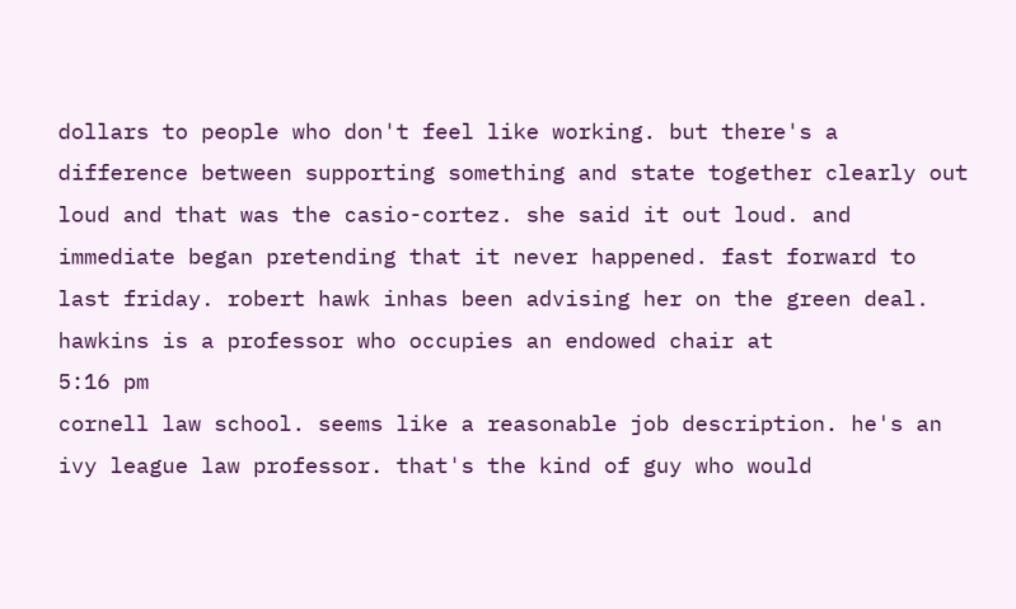dollars to people who don't feel like working. but there's a difference between supporting something and state together clearly out loud and that was the casio-cortez. she said it out loud. and immediate began pretending that it never happened. fast forward to last friday. robert hawk inhas been advising her on the green deal. hawkins is a professor who occupies an endowed chair at
5:16 pm
cornell law school. seems like a reasonable job description. he's an ivy league law professor. that's the kind of guy who would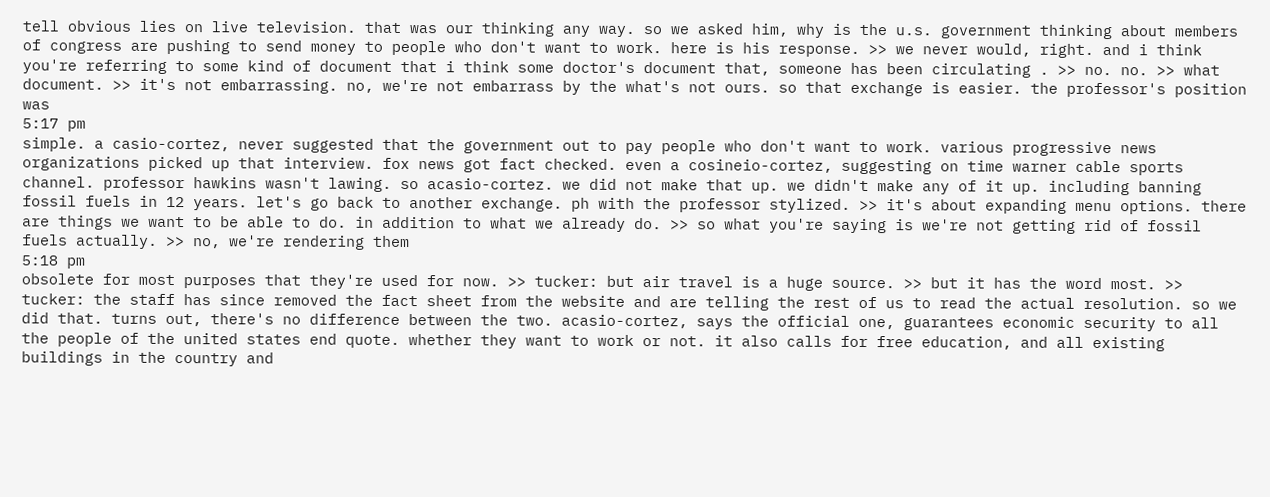tell obvious lies on live television. that was our thinking any way. so we asked him, why is the u.s. government thinking about members of congress are pushing to send money to people who don't want to work. here is his response. >> we never would, right. and i think you're referring to some kind of document that i think some doctor's document that, someone has been circulating . >> no. no. >> what document. >> it's not embarrassing. no, we're not embarrass by the what's not ours. so that exchange is easier. the professor's position was
5:17 pm
simple. a casio-cortez, never suggested that the government out to pay people who don't want to work. various progressive news organizations picked up that interview. fox news got fact checked. even a cosineio-cortez, suggesting on time warner cable sports channel. professor hawkins wasn't lawing. so acasio-cortez. we did not make that up. we didn't make any of it up. including banning fossil fuels in 12 years. let's go back to another exchange. ph with the professor stylized. >> it's about expanding menu options. there are things we want to be able to do. in addition to what we already do. >> so what you're saying is we're not getting rid of fossil fuels actually. >> no, we're rendering them
5:18 pm
obsolete for most purposes that they're used for now. >> tucker: but air travel is a huge source. >> but it has the word most. >> tucker: the staff has since removed the fact sheet from the website and are telling the rest of us to read the actual resolution. so we did that. turns out, there's no difference between the two. acasio-cortez, says the official one, guarantees economic security to all the people of the united states end quote. whether they want to work or not. it also calls for free education, and all existing buildings in the country and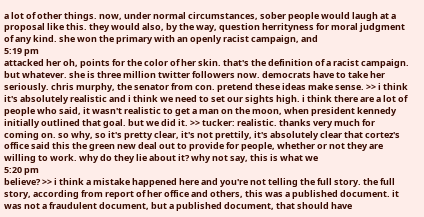a lot of other things. now, under normal circumstances, sober people would laugh at a proposal like this. they would also, by the way, question herrityness for moral judgment of any kind. she won the primary with an openly racist campaign, and
5:19 pm
attacked her oh, points for the color of her skin. that's the definition of a racist campaign. but whatever. she is three million twitter followers now. democrats have to take her seriously. chris murphy, the senator from con. pretend these ideas make sense. >> i think it's absolutely realistic and i think we need to set our sights high. i think there are a lot of people who said, it wasn't realistic to get a man on the moon, when president kennedy initially outlined that goal. but we did it. >> tucker: realistic. thanks very much for coming on. so why, so it's pretty clear, it's not prettily, it's absolutely clear that cortez's office said this the green new deal out to provide for people, whether or not they are willing to work. why do they lie about it? why not say, this is what we
5:20 pm
believe? >> i think a mistake happened here and you're not telling the full story. the full story, according from report of her office and others, this was a published document. it was not a fraudulent document, but a published document, that should have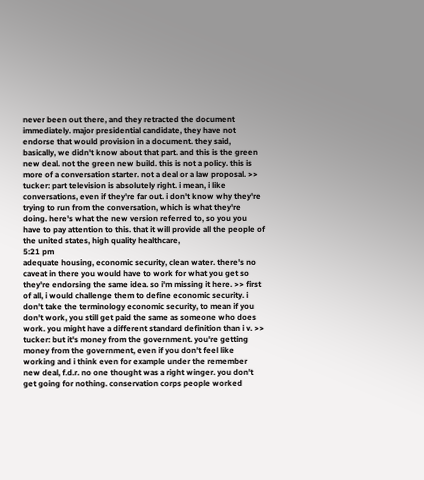never been out there, and they retracted the document immediately. major presidential candidate, they have not endorse that would provision in a document. they said, basically, we didn't know about that part. and this is the green new deal. not the green new build. this is not a policy. this is more of a conversation starter. not a deal or a law proposal. >> tucker: part television is absolutely right. i mean, i like conversations, even if they're far out. i don't know why they're trying to run from the conversation, which is what they're doing. here's what the new version referred to, so you you have to pay attention to this. that it will provide all the people of the united states, high quality healthcare,
5:21 pm
adequate housing, economic security, clean water. there's no caveat in there you would have to work for what you get so they're endorsing the same idea. so i'm missing it here. >> first of all, i would challenge them to define economic security. i don't take the terminology economic security, to mean if you don't work, you still get paid the same as someone who does work. you might have a different standard definition than i v. >> tucker: but it's money from the government. you're getting money from the government, even if you don't feel like working and i think even for example under the remember new deal, f.d.r. no one thought was a right winger. you don't get going for nothing. conservation corps people worked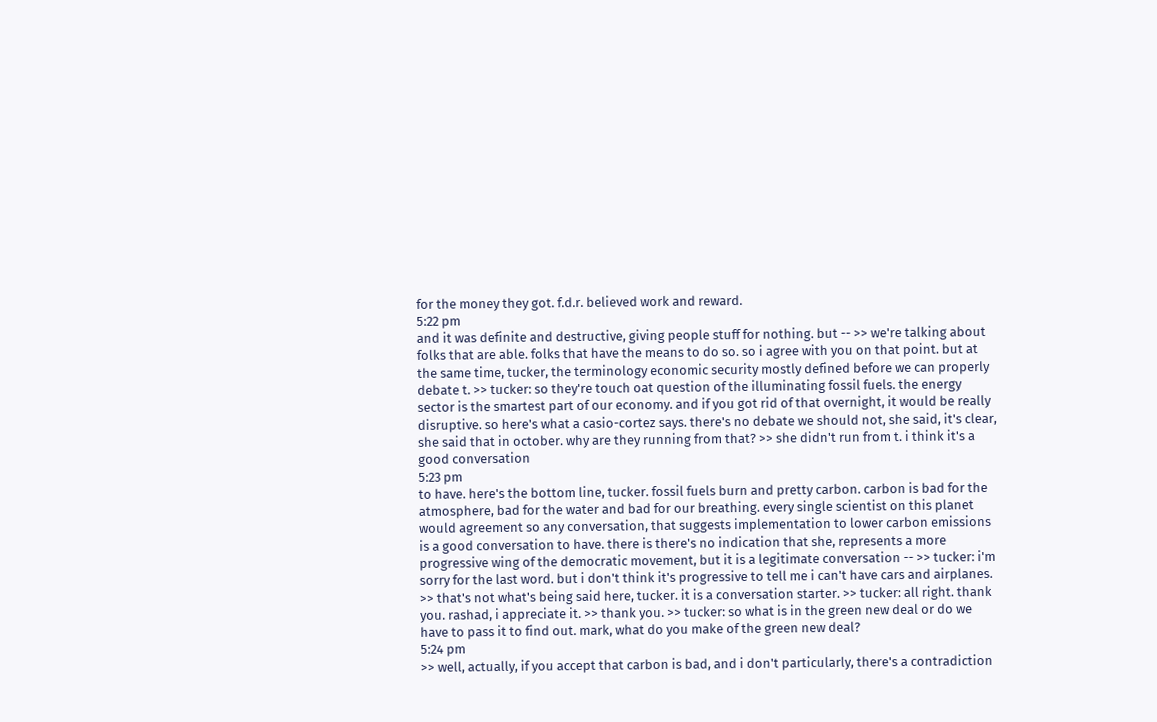for the money they got. f.d.r. believed work and reward.
5:22 pm
and it was definite and destructive, giving people stuff for nothing. but -- >> we're talking about folks that are able. folks that have the means to do so. so i agree with you on that point. but at the same time, tucker, the terminology economic security mostly defined before we can properly debate t. >> tucker: so they're touch oat question of the illuminating fossil fuels. the energy sector is the smartest part of our economy. and if you got rid of that overnight, it would be really disruptive. so here's what a casio-cortez says. there's no debate we should not, she said, it's clear, she said that in october. why are they running from that? >> she didn't run from t. i think it's a good conversation
5:23 pm
to have. here's the bottom line, tucker. fossil fuels burn and pretty carbon. carbon is bad for the atmosphere, bad for the water and bad for our breathing. every single scientist on this planet would agreement so any conversation, that suggests implementation to lower carbon emissions is a good conversation to have. there is there's no indication that she, represents a more progressive wing of the democratic movement, but it is a legitimate conversation -- >> tucker: i'm sorry for the last word. but i don't think it's progressive to tell me i can't have cars and airplanes. >> that's not what's being said here, tucker. it is a conversation starter. >> tucker: all right. thank you. rashad, i appreciate it. >> thank you. >> tucker: so what is in the green new deal or do we have to pass it to find out. mark, what do you make of the green new deal?
5:24 pm
>> well, actually, if you accept that carbon is bad, and i don't particularly, there's a contradiction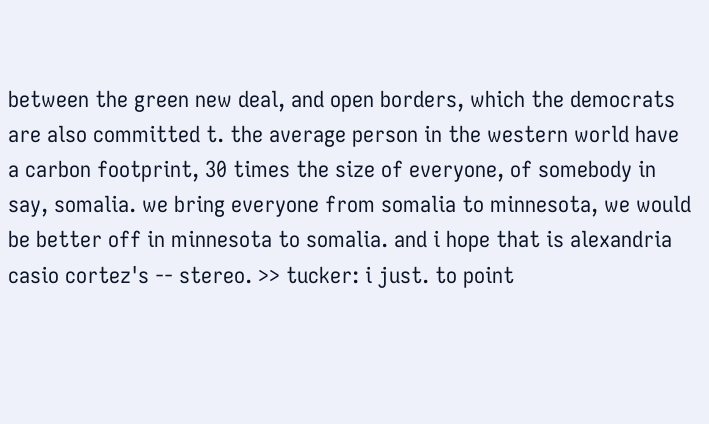between the green new deal, and open borders, which the democrats are also committed t. the average person in the western world have a carbon footprint, 30 times the size of everyone, of somebody in say, somalia. we bring everyone from somalia to minnesota, we would be better off in minnesota to somalia. and i hope that is alexandria casio cortez's -- stereo. >> tucker: i just. to point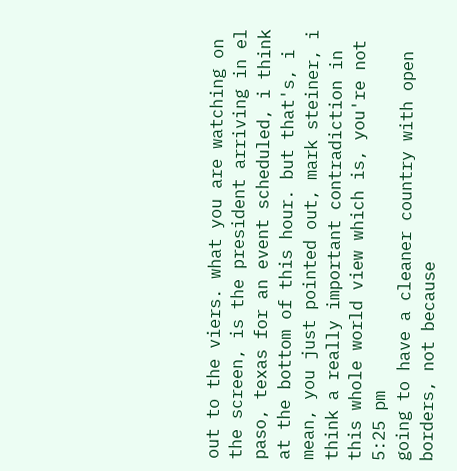out to the viers. what you are watching on the screen, is the president arriving in el paso, texas for an event scheduled, i think at the bottom of this hour. but that's, i mean, you just pointed out, mark steiner, i think a really important contradiction in this whole world view which is, you're not
5:25 pm
going to have a cleaner country with open borders, not because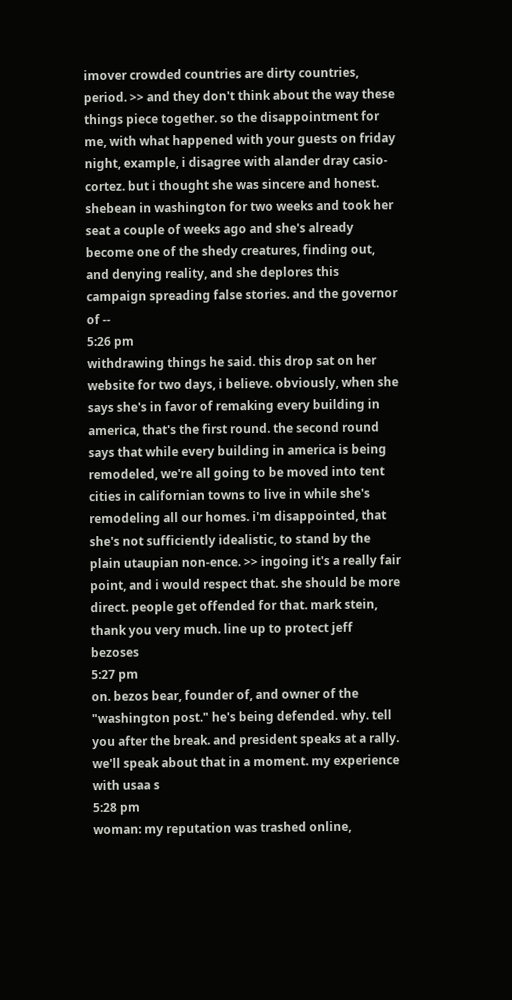imover crowded countries are dirty countries, period. >> and they don't think about the way these things piece together. so the disappointment for me, with what happened with your guests on friday night, example, i disagree with alander dray casio-cortez. but i thought she was sincere and honest. shebean in washington for two weeks and took her seat a couple of weeks ago and she's already become one of the shedy creatures, finding out, and denying reality, and she deplores this campaign spreading false stories. and the governor of --
5:26 pm
withdrawing things he said. this drop sat on her website for two days, i believe. obviously, when she says she's in favor of remaking every building in america, that's the first round. the second round says that while every building in america is being remodeled, we're all going to be moved into tent cities in californian towns to live in while she's remodeling all our homes. i'm disappointed, that she's not sufficiently idealistic, to stand by the plain utaupian non-ence. >> ingoing it's a really fair point, and i would respect that. she should be more direct. people get offended for that. mark stein, thank you very much. line up to protect jeff bezoses
5:27 pm
on. bezos bear, founder of, and owner of the "washington post." he's being defended. why. tell you after the break. and president speaks at a rally. we'll speak about that in a moment. my experience with usaa s
5:28 pm
woman: my reputation was trashed online,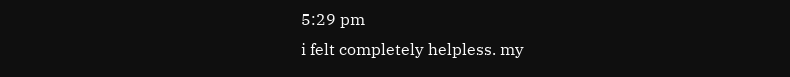5:29 pm
i felt completely helpless. my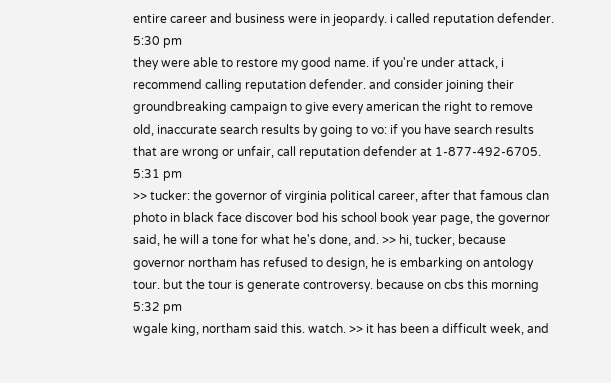entire career and business were in jeopardy. i called reputation defender.
5:30 pm
they were able to restore my good name. if you're under attack, i recommend calling reputation defender. and consider joining their groundbreaking campaign to give every american the right to remove old, inaccurate search results by going to vo: if you have search results that are wrong or unfair, call reputation defender at 1-877-492-6705.
5:31 pm
>> tucker: the governor of virginia political career, after that famous clan photo in black face discover bod his school book year page, the governor said, he will a tone for what he's done, and. >> hi, tucker, because governor northam has refused to design, he is embarking on antology tour. but the tour is generate controversy. because on cbs this morning
5:32 pm
wgale king, northam said this. watch. >> it has been a difficult week, and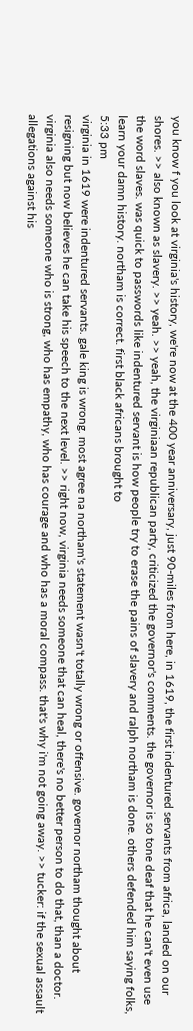you know f you look at virginia's history, we're now at the 400 year anniversary, just 90-miles from here, in 1619, the first indentured servants from africa, landed on our shores. >> also known as slavery. >> yeah. >> yeah, the virginiaan republican party, criticized the governor's comments. the governor is so tone deaf that he can't even use the word slaves. was quick to passwords like indentured servant is how people try to erase the pains of slavery and ralph northam is done. others defended him saying folks, learn your damn history. northam is correct. first black africans brought to
5:33 pm
virginia in 1619 were indentured servants. gale king is wrong. most agree na northam's statement wasn't totally wrong or offensive. governor northam thought about resigning but now believes he can take his speech to the next level. >> right now, virginia needs someone that can heal, there's no better person to do that, than a doctor. virginia also needs someone who is strong, who has empathy, who has courage and who has a moral compass. that's why i'm not going away. >> tucker: if the sexual assault allegations against his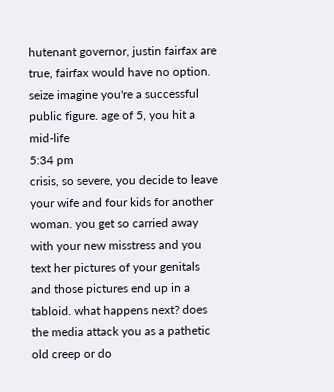hutenant governor, justin fairfax are true, fairfax would have no option. seize imagine you're a successful public figure. age of 5, you hit a mid-life
5:34 pm
crisis, so severe, you decide to leave your wife and four kids for another woman. you get so carried away with your new misstress and you text her pictures of your genitals and those pictures end up in a tabloid. what happens next? does the media attack you as a pathetic old creep or do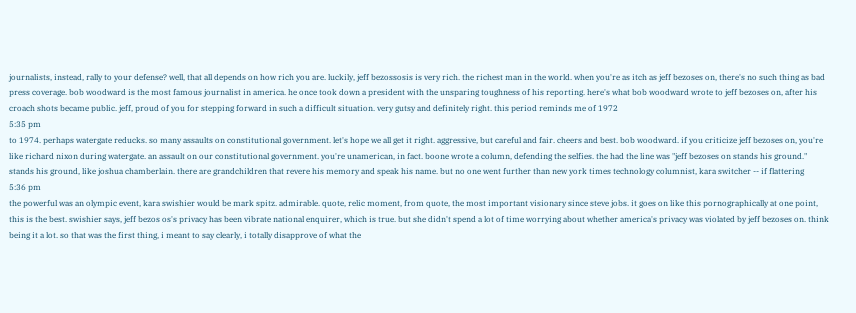journalists, instead, rally to your defense? well, that all depends on how rich you are. luckily, jeff bezossosis is very rich. the richest man in the world. when you're as itch as jeff bezoses on, there's no such thing as bad press coverage. bob woodward is the most famous journalist in america. he once took down a president with the unsparing toughness of his reporting. here's what bob woodward wrote to jeff bezoses on, after his croach shots became public. jeff, proud of you for stepping forward in such a difficult situation. very gutsy and definitely right. this period reminds me of 1972
5:35 pm
to 1974. perhaps watergate reducks. so many assaults on constitutional government. let's hope we all get it right. aggressive, but careful and fair. cheers and best. bob woodward. if you criticize jeff bezoses on, you're like richard nixon during watergate. an assault on our constitutional government. you're unamerican, in fact. boone wrote a column, defending the selfies. the had the line was "jeff bezoses on stands his ground." stands his ground, like joshua chamberlain. there are grandchildren that revere his memory and speak his name. but no one went further than new york times technology columnist, kara switcher -- if flattering
5:36 pm
the powerful was an olympic event, kara swishier would be mark spitz. admirable. quote, relic moment, from quote, the most important visionary since steve jobs. it goes on like this pornographically at one point, this is the best. swishier says, jeff bezos os's privacy has been vibrate national enquirer, which is true. but she didn't spend a lot of time worrying about whether america's privacy was violated by jeff bezoses on. think being it a lot. so that was the first thing, i meant to say clearly, i totally disapprove of what the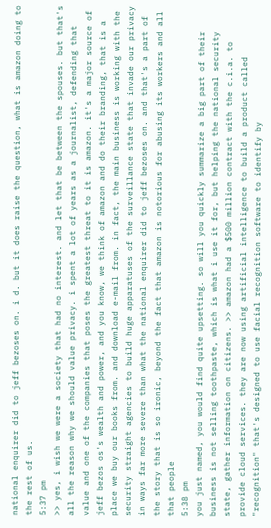national enquirer did to jeff bezoses on. i d. but it does raise the question, what is amazon doing to the rest of us.
5:37 pm
>> yes, i wish we were a society that had no interest. and let that be between the spouses. but that's all the reason why we should value privacy. i spent a lot of years as a journalist, defending that value and one of the companies that poses the greatest threat to it is amazon. it's a major source of jeff bezos os's wealth and power, and you know, we think of amazon and do their branding, that is a place we buy our books from. and download e-mail from. in fact, the main business is working with the security straight agencies to build huge apparatuses of the surveillance state that invade our privacy in ways far more severe than what the national enquirer did to jeff bezoses on. and that's a part of the story that is so ironic, beyond the fact that amazon is notorious for abusing its workers and all that people
5:38 pm
you just named, you would find quite upsetting. so will you quickly summarize a big part of their business is not selling toothpaste, which is what i use it for, but helping the national security state, gather information on citizens. >> amazon had a $500 million contract with the c.i.a. to provide cloud services. they are now using artificial intelligence to build a product called "recognition" that's designed to use facial recognition software to identify by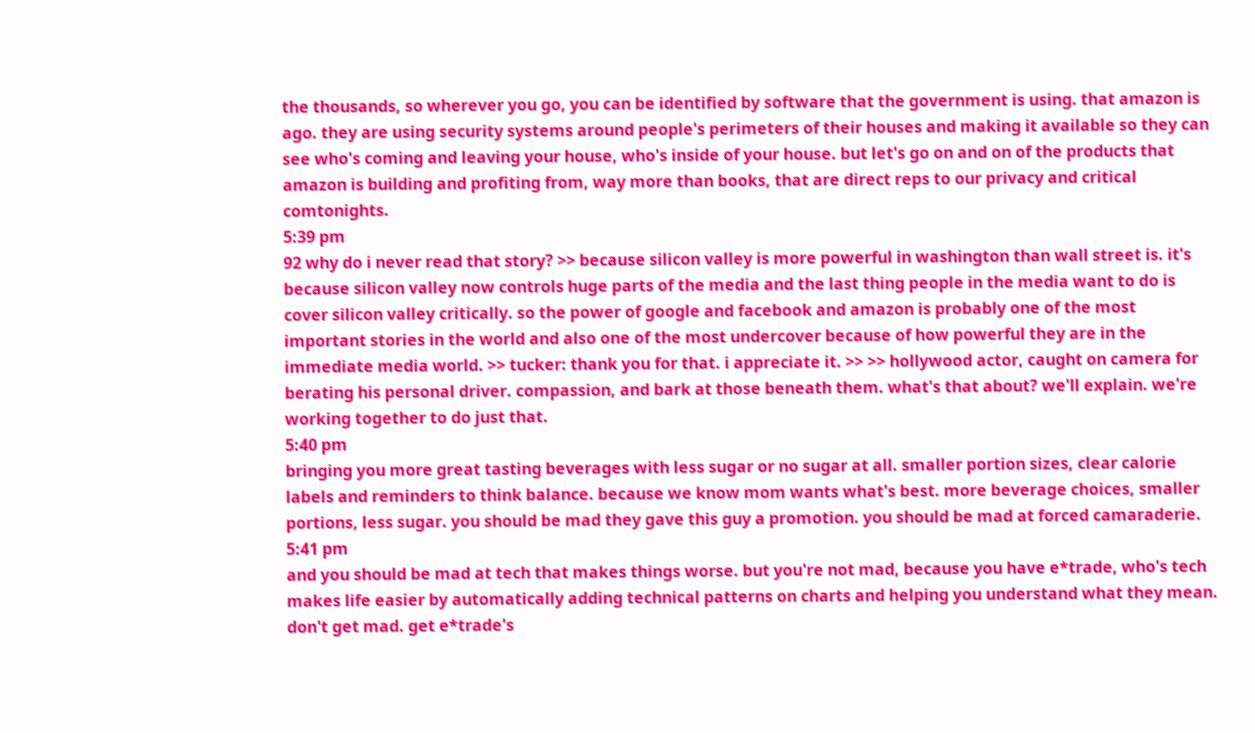the thousands, so wherever you go, you can be identified by software that the government is using. that amazon is ago. they are using security systems around people's perimeters of their houses and making it available so they can see who's coming and leaving your house, who's inside of your house. but let's go on and on of the products that amazon is building and profiting from, way more than books, that are direct reps to our privacy and critical comtonights.
5:39 pm
92 why do i never read that story? >> because silicon valley is more powerful in washington than wall street is. it's because silicon valley now controls huge parts of the media and the last thing people in the media want to do is cover silicon valley critically. so the power of google and facebook and amazon is probably one of the most important stories in the world and also one of the most undercover because of how powerful they are in the immediate media world. >> tucker: thank you for that. i appreciate it. >> >> hollywood actor, caught on camera for berating his personal driver. compassion, and bark at those beneath them. what's that about? we'll explain. we're working together to do just that.
5:40 pm
bringing you more great tasting beverages with less sugar or no sugar at all. smaller portion sizes, clear calorie labels and reminders to think balance. because we know mom wants what's best. more beverage choices, smaller portions, less sugar. you should be mad they gave this guy a promotion. you should be mad at forced camaraderie.
5:41 pm
and you should be mad at tech that makes things worse. but you're not mad, because you have e*trade, who's tech makes life easier by automatically adding technical patterns on charts and helping you understand what they mean. don't get mad. get e*trade's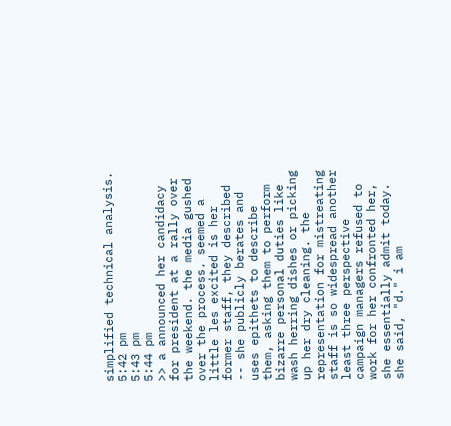simplified technical analysis.
5:42 pm
5:43 pm
5:44 pm
>> a announced her candidacy for president at a rally over the weekend. the media gushed over the process. seemed a little les excited is her former staff, they described -- she publicly berates and uses epithets to describe them, asking them to perform bizarre personal duties like wash herring dishes or picking up her dry cleaning. the representation for mistreating staff is so widespread another least three perspective campaign managers refused to work for her confronted her, she essentially admit today. she said, "d." i am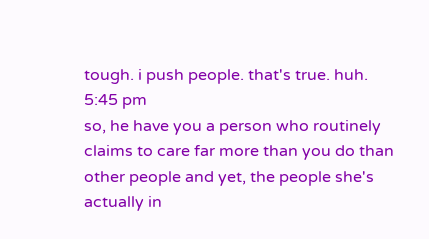tough. i push people. that's true. huh.
5:45 pm
so, he have you a person who routinely claims to care far more than you do than other people and yet, the people she's actually in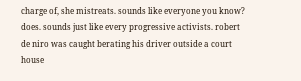charge of, she mistreats. sounds like everyone you know? does. sounds just like every progressive activists. robert de niro was caught berating his driver outside a court house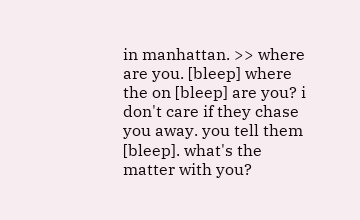in manhattan. >> where are you. [bleep] where the on [bleep] are you? i don't care if they chase you away. you tell them [bleep]. what's the matter with you?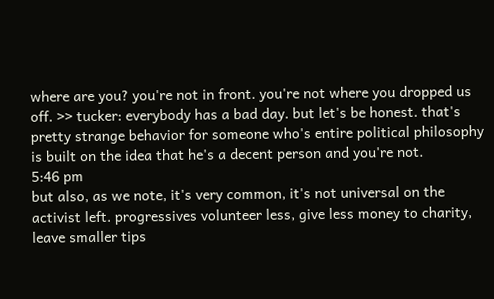where are you? you're not in front. you're not where you dropped us off. >> tucker: everybody has a bad day. but let's be honest. that's pretty strange behavior for someone who's entire political philosophy is built on the idea that he's a decent person and you're not.
5:46 pm
but also, as we note, it's very common, it's not universal on the activist left. progressives volunteer less, give less money to charity, leave smaller tips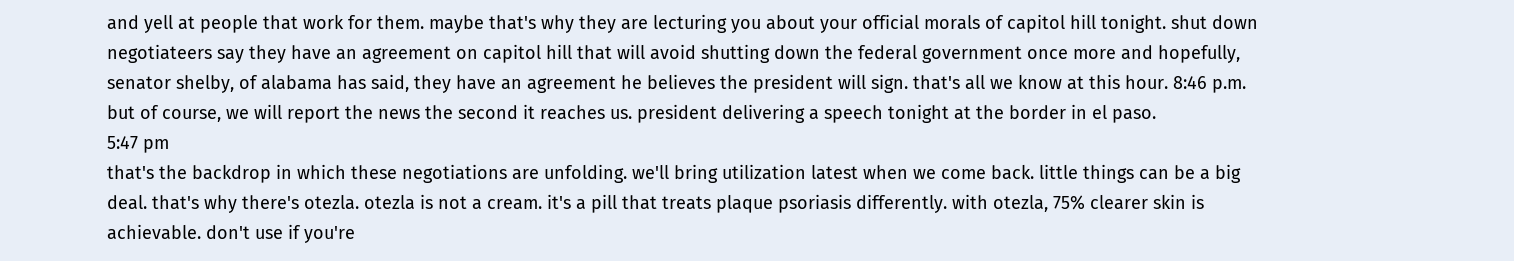and yell at people that work for them. maybe that's why they are lecturing you about your official morals of capitol hill tonight. shut down negotiateers say they have an agreement on capitol hill that will avoid shutting down the federal government once more and hopefully, senator shelby, of alabama has said, they have an agreement he believes the president will sign. that's all we know at this hour. 8:46 p.m. but of course, we will report the news the second it reaches us. president delivering a speech tonight at the border in el paso.
5:47 pm
that's the backdrop in which these negotiations are unfolding. we'll bring utilization latest when we come back. little things can be a big deal. that's why there's otezla. otezla is not a cream. it's a pill that treats plaque psoriasis differently. with otezla, 75% clearer skin is achievable. don't use if you're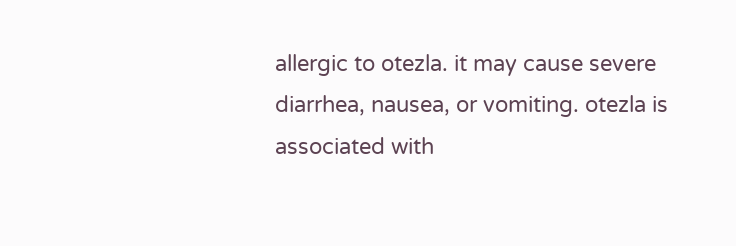allergic to otezla. it may cause severe diarrhea, nausea, or vomiting. otezla is associated with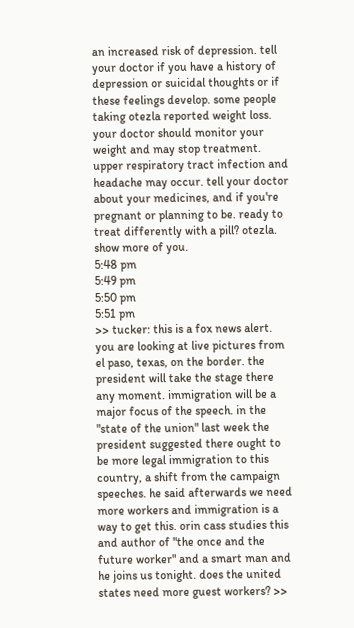an increased risk of depression. tell your doctor if you have a history of depression or suicidal thoughts or if these feelings develop. some people taking otezla reported weight loss. your doctor should monitor your weight and may stop treatment. upper respiratory tract infection and headache may occur. tell your doctor about your medicines, and if you're pregnant or planning to be. ready to treat differently with a pill? otezla. show more of you.
5:48 pm
5:49 pm
5:50 pm
5:51 pm
>> tucker: this is a fox news alert. you are looking at live pictures from el paso, texas, on the border. the president will take the stage there any moment. immigration will be a major focus of the speech. in the "state of the union" last week the president suggested there ought to be more legal immigration to this country, a shift from the campaign speeches. he said afterwards we need more workers and immigration is a way to get this. orin cass studies this and author of "the once and the future worker" and a smart man and he joins us tonight. does the united states need more guest workers? >>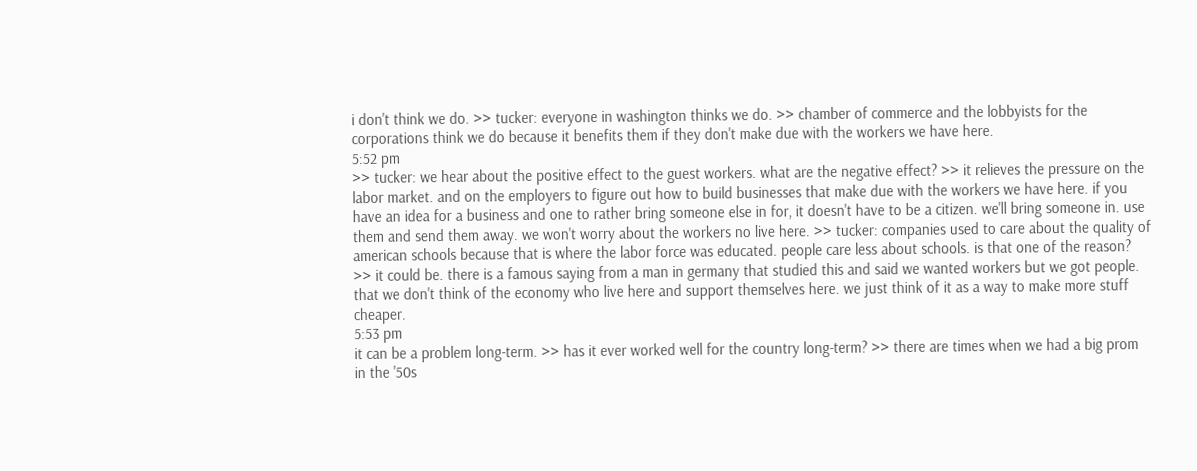i don't think we do. >> tucker: everyone in washington thinks we do. >> chamber of commerce and the lobbyists for the corporations think we do because it benefits them if they don't make due with the workers we have here.
5:52 pm
>> tucker: we hear about the positive effect to the guest workers. what are the negative effect? >> it relieves the pressure on the labor market. and on the employers to figure out how to build businesses that make due with the workers we have here. if you have an idea for a business and one to rather bring someone else in for, it doesn't have to be a citizen. we'll bring someone in. use them and send them away. we won't worry about the workers no live here. >> tucker: companies used to care about the quality of american schools because that is where the labor force was educated. people care less about schools. is that one of the reason? >> it could be. there is a famous saying from a man in germany that studied this and said we wanted workers but we got people. that we don't think of the economy who live here and support themselves here. we just think of it as a way to make more stuff cheaper.
5:53 pm
it can be a problem long-term. >> has it ever worked well for the country long-term? >> there are times when we had a big prom in the '50s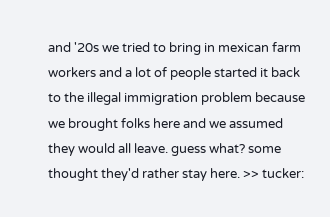and '20s we tried to bring in mexican farm workers and a lot of people started it back to the illegal immigration problem because we brought folks here and we assumed they would all leave. guess what? some thought they'd rather stay here. >> tucker: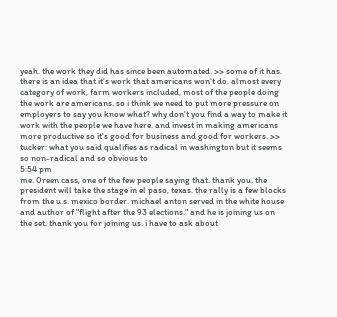yeah. the work they did has since been automated. >> some of it has. there is an idea that it's work that americans won't do. almost every category of work, farm workers included, most of the people doing the work are americans. so i think we need to put more pressure on employers to say you know what? why don't you find a way to make it work with the people we have here. and invest in making americans more productive so it's good for business and good for workers. >> tucker: what you said qualifies as radical in washington but it seems so non-radical and so obvious to
5:54 pm
me. 0reen cass, one of the few people saying that. thank you. the president will take the stage in el paso, texas. the rally is a few blocks from the u.s. mexico border. michael anton served in the white house and author of "flight after the 93 elections." and he is joining us on the set. thank you for joining us. i have to ask about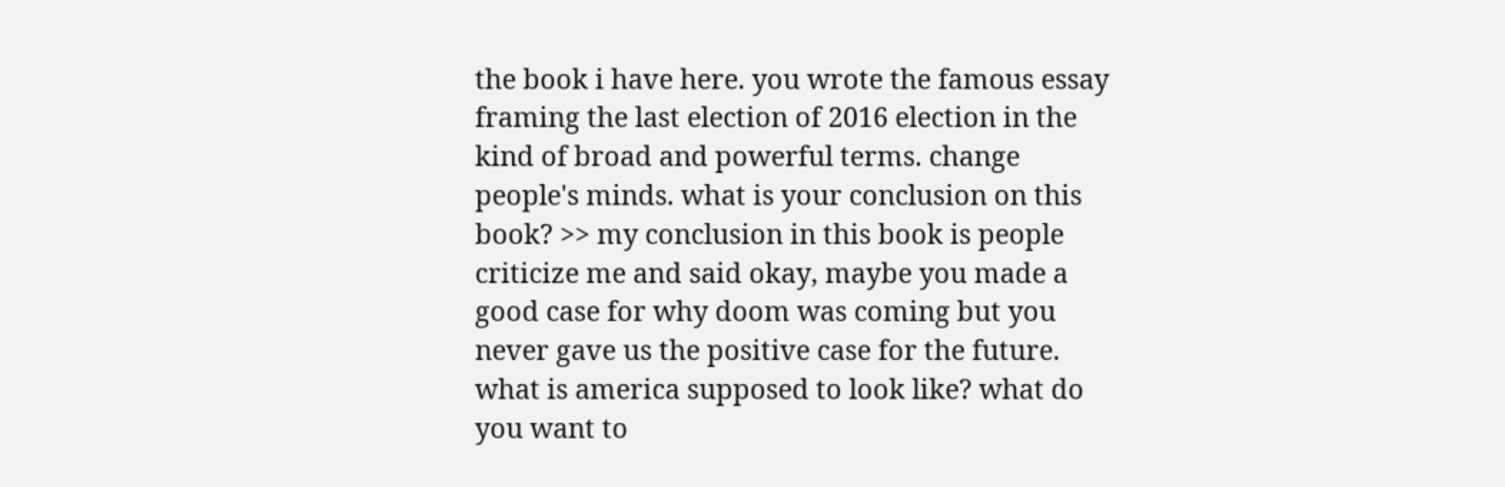the book i have here. you wrote the famous essay framing the last election of 2016 election in the kind of broad and powerful terms. change people's minds. what is your conclusion on this book? >> my conclusion in this book is people criticize me and said okay, maybe you made a good case for why doom was coming but you never gave us the positive case for the future. what is america supposed to look like? what do you want to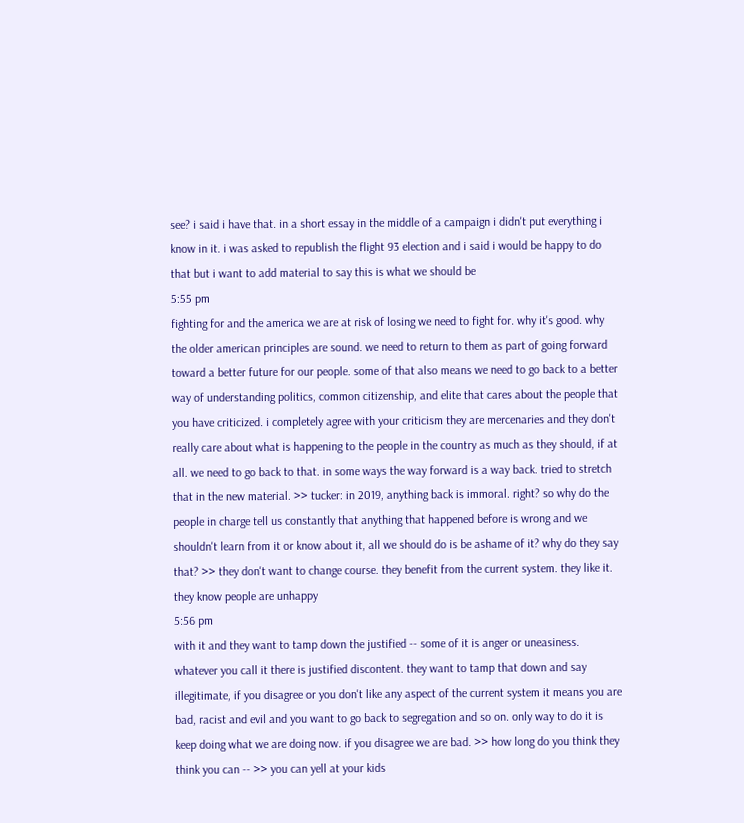see? i said i have that. in a short essay in the middle of a campaign i didn't put everything i know in it. i was asked to republish the flight 93 election and i said i would be happy to do that but i want to add material to say this is what we should be
5:55 pm
fighting for and the america we are at risk of losing we need to fight for. why it's good. why the older american principles are sound. we need to return to them as part of going forward toward a better future for our people. some of that also means we need to go back to a better way of understanding politics, common citizenship, and elite that cares about the people that you have criticized. i completely agree with your criticism they are mercenaries and they don't really care about what is happening to the people in the country as much as they should, if at all. we need to go back to that. in some ways the way forward is a way back. tried to stretch that in the new material. >> tucker: in 2019, anything back is immoral. right? so why do the people in charge tell us constantly that anything that happened before is wrong and we shouldn't learn from it or know about it, all we should do is be ashame of it? why do they say that? >> they don't want to change course. they benefit from the current system. they like it. they know people are unhappy
5:56 pm
with it and they want to tamp down the justified -- some of it is anger or uneasiness. whatever you call it there is justified discontent. they want to tamp that down and say illegitimate, if you disagree or you don't like any aspect of the current system it means you are bad, racist and evil and you want to go back to segregation and so on. only way to do it is keep doing what we are doing now. if you disagree we are bad. >> how long do you think they think you can -- >> you can yell at your kids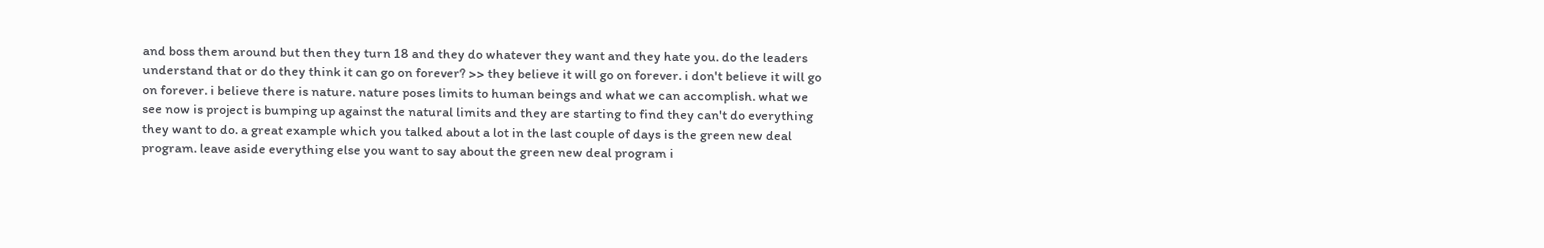and boss them around but then they turn 18 and they do whatever they want and they hate you. do the leaders understand that or do they think it can go on forever? >> they believe it will go on forever. i don't believe it will go on forever. i believe there is nature. nature poses limits to human beings and what we can accomplish. what we see now is project is bumping up against the natural limits and they are starting to find they can't do everything they want to do. a great example which you talked about a lot in the last couple of days is the green new deal program. leave aside everything else you want to say about the green new deal program i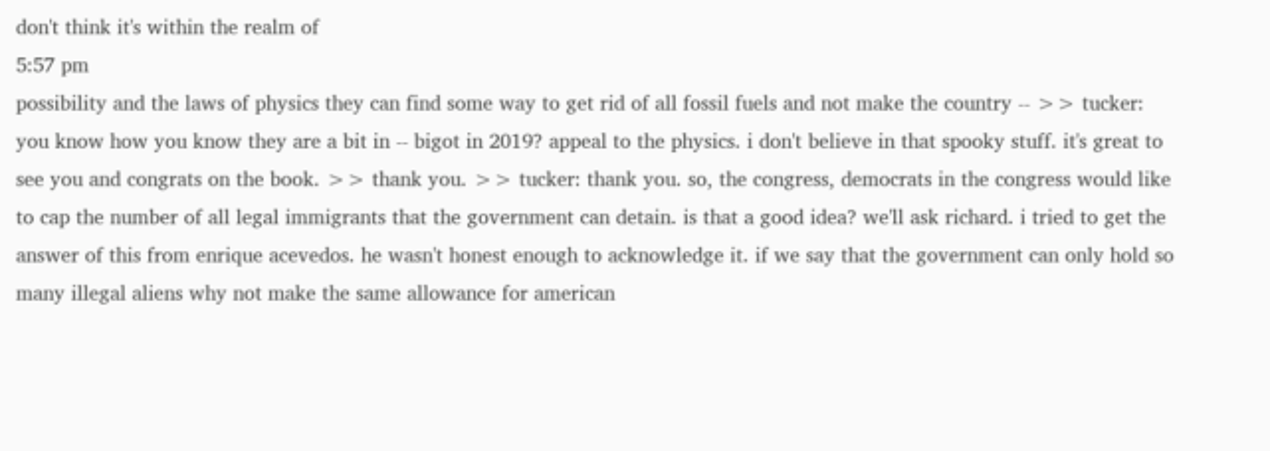don't think it's within the realm of
5:57 pm
possibility and the laws of physics they can find some way to get rid of all fossil fuels and not make the country -- >> tucker: you know how you know they are a bit in -- bigot in 2019? appeal to the physics. i don't believe in that spooky stuff. it's great to see you and congrats on the book. >> thank you. >> tucker: thank you. so, the congress, democrats in the congress would like to cap the number of all legal immigrants that the government can detain. is that a good idea? we'll ask richard. i tried to get the answer of this from enrique acevedos. he wasn't honest enough to acknowledge it. if we say that the government can only hold so many illegal aliens why not make the same allowance for american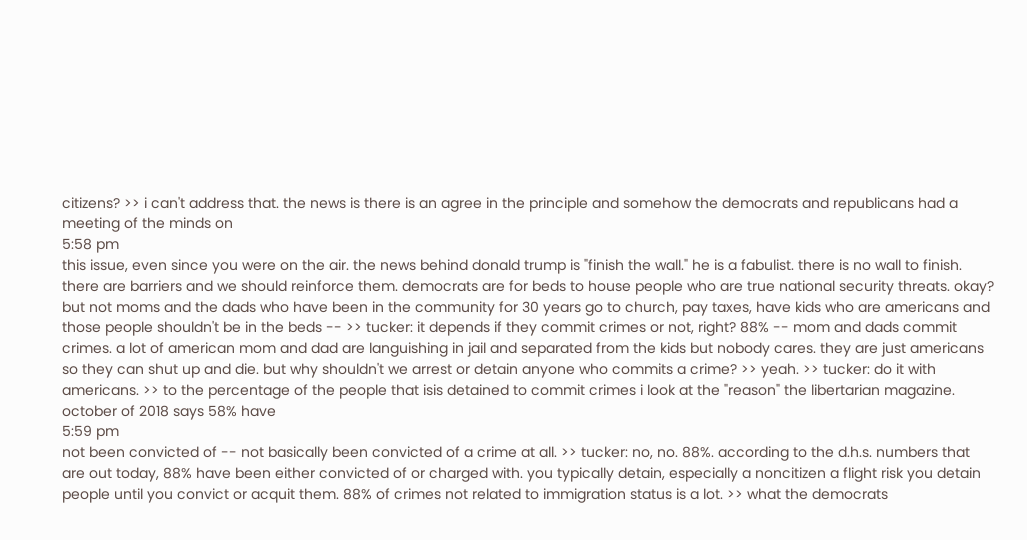citizens? >> i can't address that. the news is there is an agree in the principle and somehow the democrats and republicans had a meeting of the minds on
5:58 pm
this issue, even since you were on the air. the news behind donald trump is "finish the wall." he is a fabulist. there is no wall to finish. there are barriers and we should reinforce them. democrats are for beds to house people who are true national security threats. okay? but not moms and the dads who have been in the community for 30 years go to church, pay taxes, have kids who are americans and those people shouldn't be in the beds -- >> tucker: it depends if they commit crimes or not, right? 88% -- mom and dads commit crimes. a lot of american mom and dad are languishing in jail and separated from the kids but nobody cares. they are just americans so they can shut up and die. but why shouldn't we arrest or detain anyone who commits a crime? >> yeah. >> tucker: do it with americans. >> to the percentage of the people that isis detained to commit crimes i look at the "reason" the libertarian magazine. october of 2018 says 58% have
5:59 pm
not been convicted of -- not basically been convicted of a crime at all. >> tucker: no, no. 88%. according to the d.h.s. numbers that are out today, 88% have been either convicted of or charged with. you typically detain, especially a noncitizen a flight risk you detain people until you convict or acquit them. 88% of crimes not related to immigration status is a lot. >> what the democrats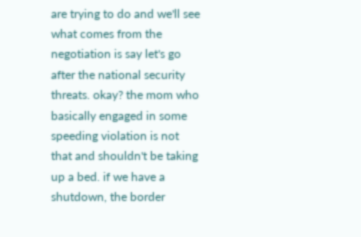are trying to do and we'll see what comes from the negotiation is say let's go after the national security threats. okay? the mom who basically engaged in some speeding violation is not that and shouldn't be taking up a bed. if we have a shutdown, the border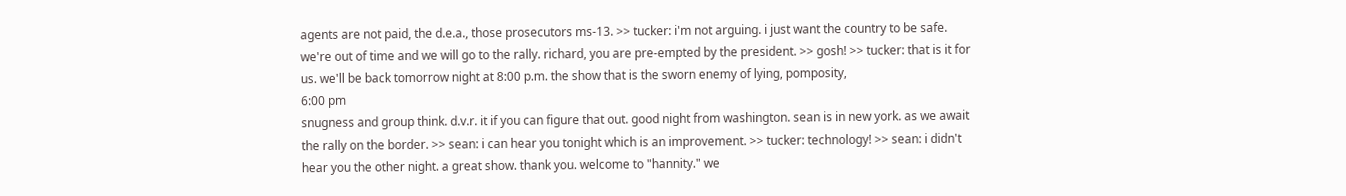agents are not paid, the d.e.a., those prosecutors ms-13. >> tucker: i'm not arguing. i just want the country to be safe. we're out of time and we will go to the rally. richard, you are pre-empted by the president. >> gosh! >> tucker: that is it for us. we'll be back tomorrow night at 8:00 p.m. the show that is the sworn enemy of lying, pomposity,
6:00 pm
snugness and group think. d.v.r. it if you can figure that out. good night from washington. sean is in new york. as we await the rally on the border. >> sean: i can hear you tonight which is an improvement. >> tucker: technology! >> sean: i didn't hear you the other night. a great show. thank you. welcome to "hannity." we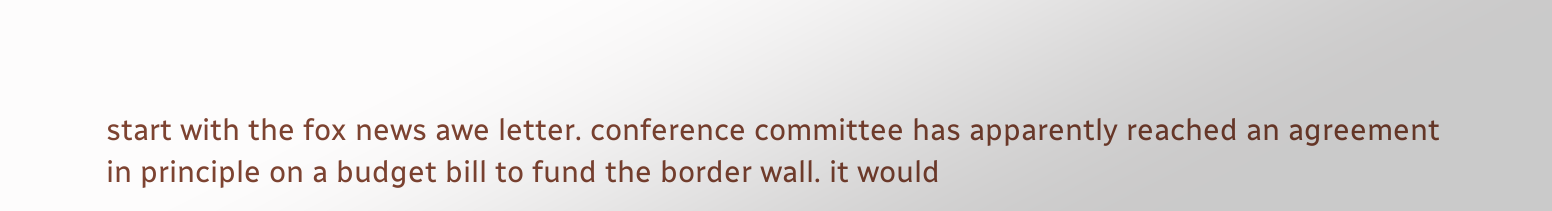start with the fox news awe letter. conference committee has apparently reached an agreement in principle on a budget bill to fund the border wall. it would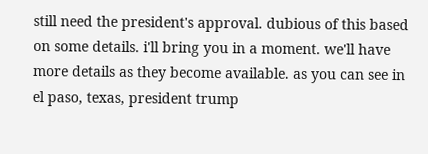still need the president's approval. dubious of this based on some details. i'll bring you in a moment. we'll have more details as they become available. as you can see in el paso, texas, president trump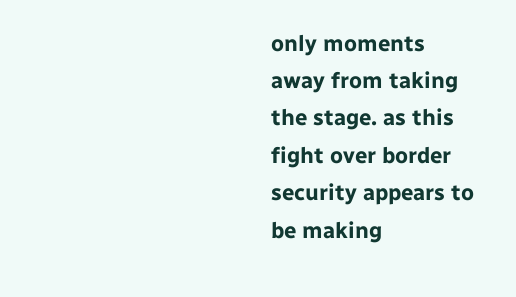only moments away from taking the stage. as this fight over border security appears to be making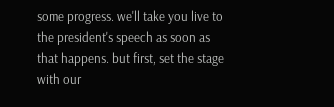some progress. we'll take you live to the president's speech as soon as that happens. but first, set the stage with our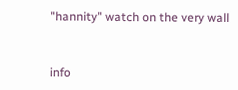"hannity" watch on the very wall


info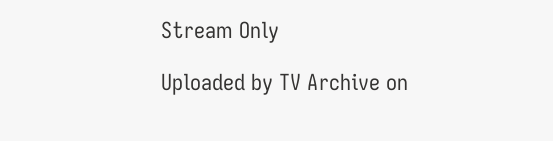Stream Only

Uploaded by TV Archive on